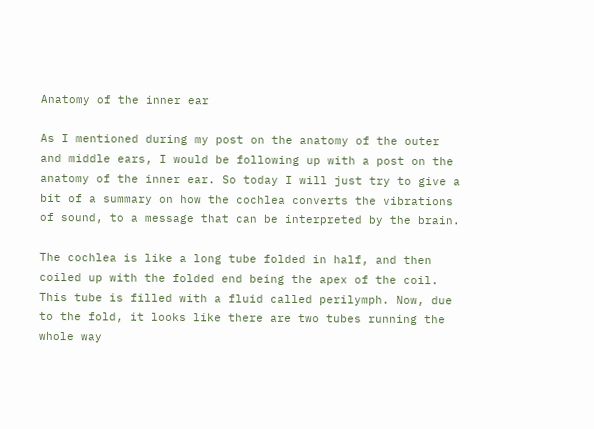Anatomy of the inner ear

As I mentioned during my post on the anatomy of the outer and middle ears, I would be following up with a post on the anatomy of the inner ear. So today I will just try to give a bit of a summary on how the cochlea converts the vibrations of sound, to a message that can be interpreted by the brain.

The cochlea is like a long tube folded in half, and then coiled up with the folded end being the apex of the coil. This tube is filled with a fluid called perilymph. Now, due to the fold, it looks like there are two tubes running the whole way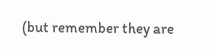(but remember they are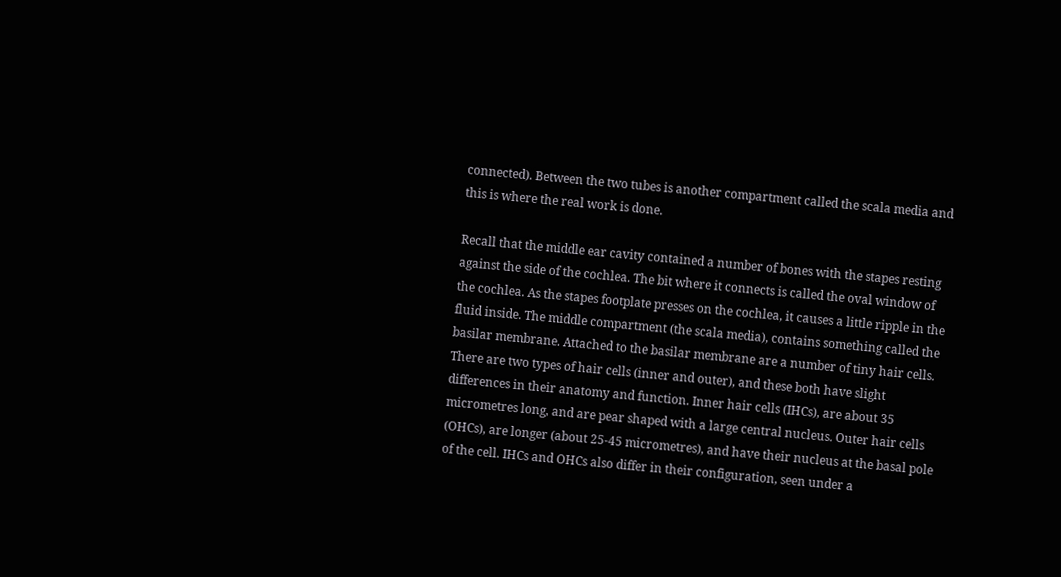connected). Between the two tubes is another compartment called the scala media and this is where the real work is done.

Recall that the middle ear cavity contained a number of bones with the stapes resting against the side of the cochlea. The bit where it connects is called the oval window of the cochlea. As the stapes footplate presses on the cochlea, it causes a little ripple in the fluid inside. The middle compartment (the scala media), contains something called the basilar membrane. Attached to the basilar membrane are a number of tiny hair cells. There are two types of hair cells (inner and outer), and these both have slight differences in their anatomy and function. Inner hair cells (IHCs), are about 35 micrometres long, and are pear shaped with a large central nucleus. Outer hair cells (OHCs), are longer (about 25-45 micrometres), and have their nucleus at the basal pole of the cell. IHCs and OHCs also differ in their configuration, seen under a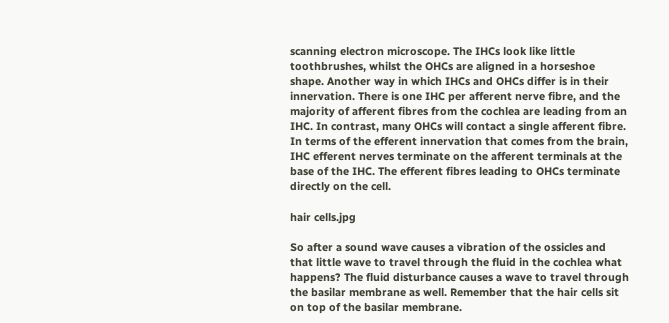scanning electron microscope. The IHCs look like little toothbrushes, whilst the OHCs are aligned in a horseshoe shape. Another way in which IHCs and OHCs differ is in their innervation. There is one IHC per afferent nerve fibre, and the majority of afferent fibres from the cochlea are leading from an IHC. In contrast, many OHCs will contact a single afferent fibre. In terms of the efferent innervation that comes from the brain, IHC efferent nerves terminate on the afferent terminals at the base of the IHC. The efferent fibres leading to OHCs terminate directly on the cell.

hair cells.jpg

So after a sound wave causes a vibration of the ossicles and that little wave to travel through the fluid in the cochlea what happens? The fluid disturbance causes a wave to travel through the basilar membrane as well. Remember that the hair cells sit on top of the basilar membrane.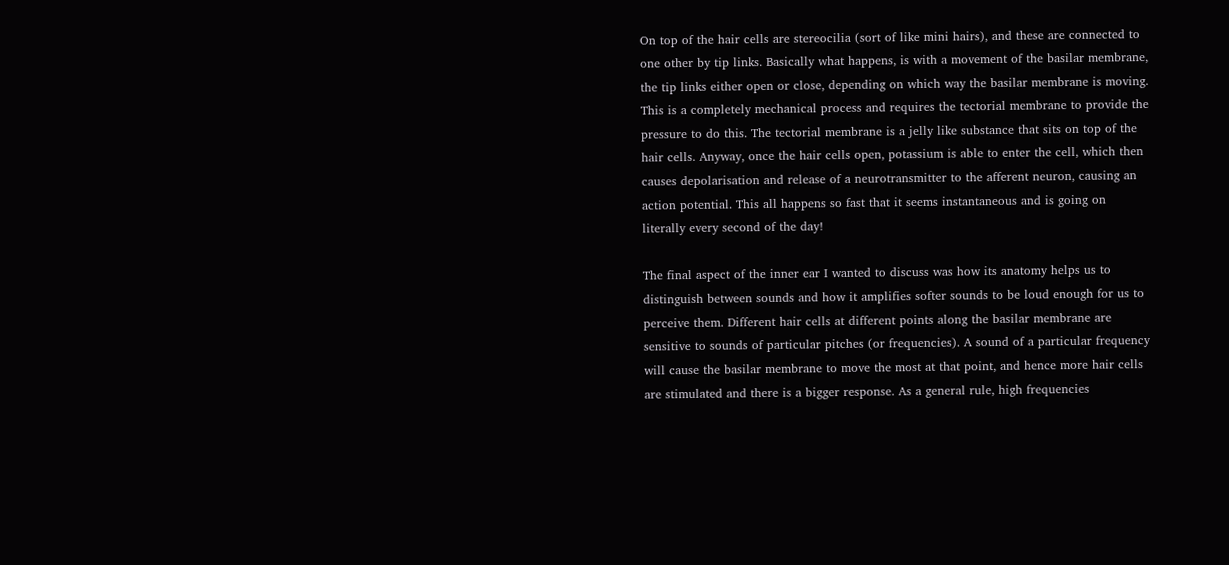On top of the hair cells are stereocilia (sort of like mini hairs), and these are connected to one other by tip links. Basically what happens, is with a movement of the basilar membrane, the tip links either open or close, depending on which way the basilar membrane is moving. This is a completely mechanical process and requires the tectorial membrane to provide the pressure to do this. The tectorial membrane is a jelly like substance that sits on top of the hair cells. Anyway, once the hair cells open, potassium is able to enter the cell, which then causes depolarisation and release of a neurotransmitter to the afferent neuron, causing an action potential. This all happens so fast that it seems instantaneous and is going on literally every second of the day!

The final aspect of the inner ear I wanted to discuss was how its anatomy helps us to distinguish between sounds and how it amplifies softer sounds to be loud enough for us to perceive them. Different hair cells at different points along the basilar membrane are sensitive to sounds of particular pitches (or frequencies). A sound of a particular frequency will cause the basilar membrane to move the most at that point, and hence more hair cells are stimulated and there is a bigger response. As a general rule, high frequencies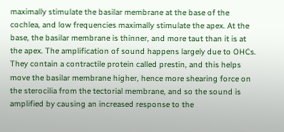maximally stimulate the basilar membrane at the base of the cochlea, and low frequencies maximally stimulate the apex. At the base, the basilar membrane is thinner, and more taut than it is at the apex. The amplification of sound happens largely due to OHCs. They contain a contractile protein called prestin, and this helps move the basilar membrane higher, hence more shearing force on the sterocilia from the tectorial membrane, and so the sound is amplified by causing an increased response to the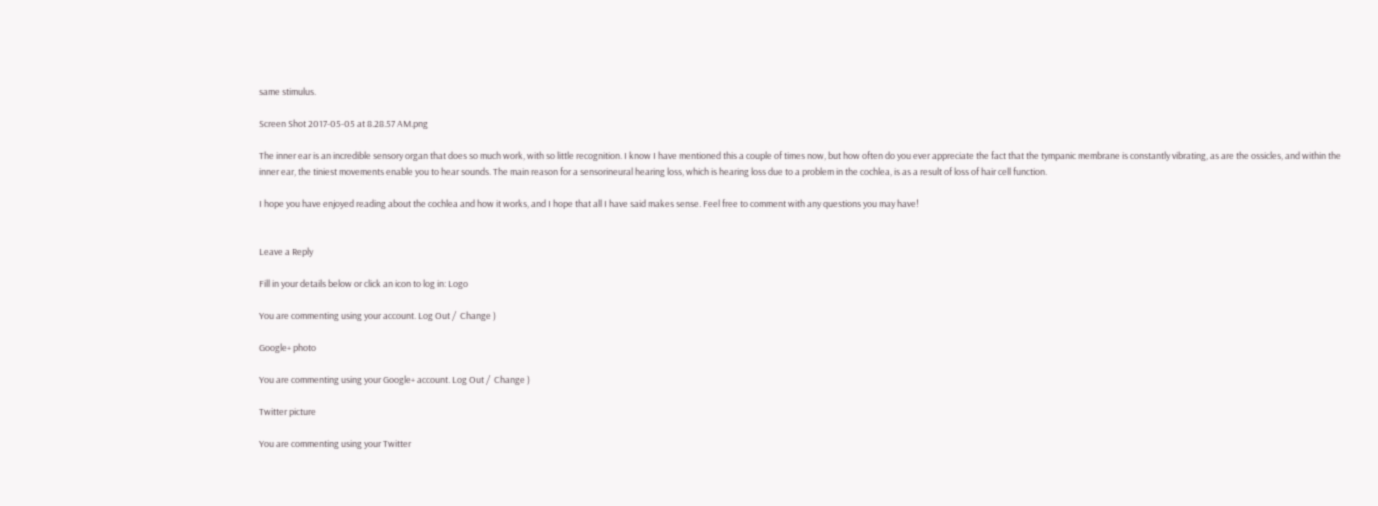same stimulus.

Screen Shot 2017-05-05 at 8.28.57 AM.png

The inner ear is an incredible sensory organ that does so much work, with so little recognition. I know I have mentioned this a couple of times now, but how often do you ever appreciate the fact that the tympanic membrane is constantly vibrating, as are the ossicles, and within the inner ear, the tiniest movements enable you to hear sounds. The main reason for a sensorineural hearing loss, which is hearing loss due to a problem in the cochlea, is as a result of loss of hair cell function.

I hope you have enjoyed reading about the cochlea and how it works, and I hope that all I have said makes sense. Feel free to comment with any questions you may have!


Leave a Reply

Fill in your details below or click an icon to log in: Logo

You are commenting using your account. Log Out /  Change )

Google+ photo

You are commenting using your Google+ account. Log Out /  Change )

Twitter picture

You are commenting using your Twitter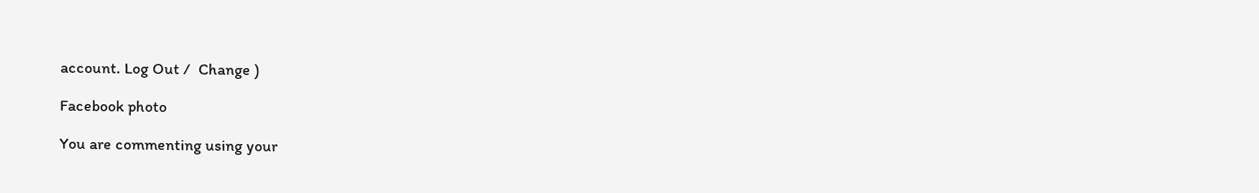account. Log Out /  Change )

Facebook photo

You are commenting using your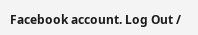Facebook account. Log Out /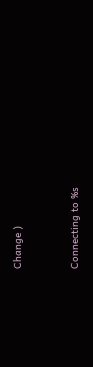Change )


Connecting to %s